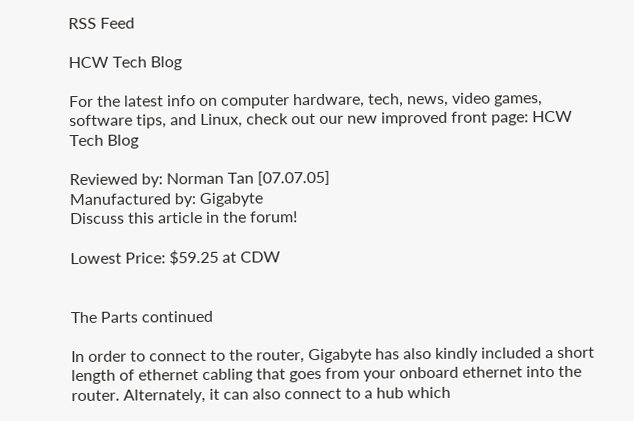RSS Feed

HCW Tech Blog

For the latest info on computer hardware, tech, news, video games, software tips, and Linux, check out our new improved front page: HCW Tech Blog

Reviewed by: Norman Tan [07.07.05]
Manufactured by: Gigabyte
Discuss this article in the forum!

Lowest Price: $59.25 at CDW


The Parts continued

In order to connect to the router, Gigabyte has also kindly included a short length of ethernet cabling that goes from your onboard ethernet into the router. Alternately, it can also connect to a hub which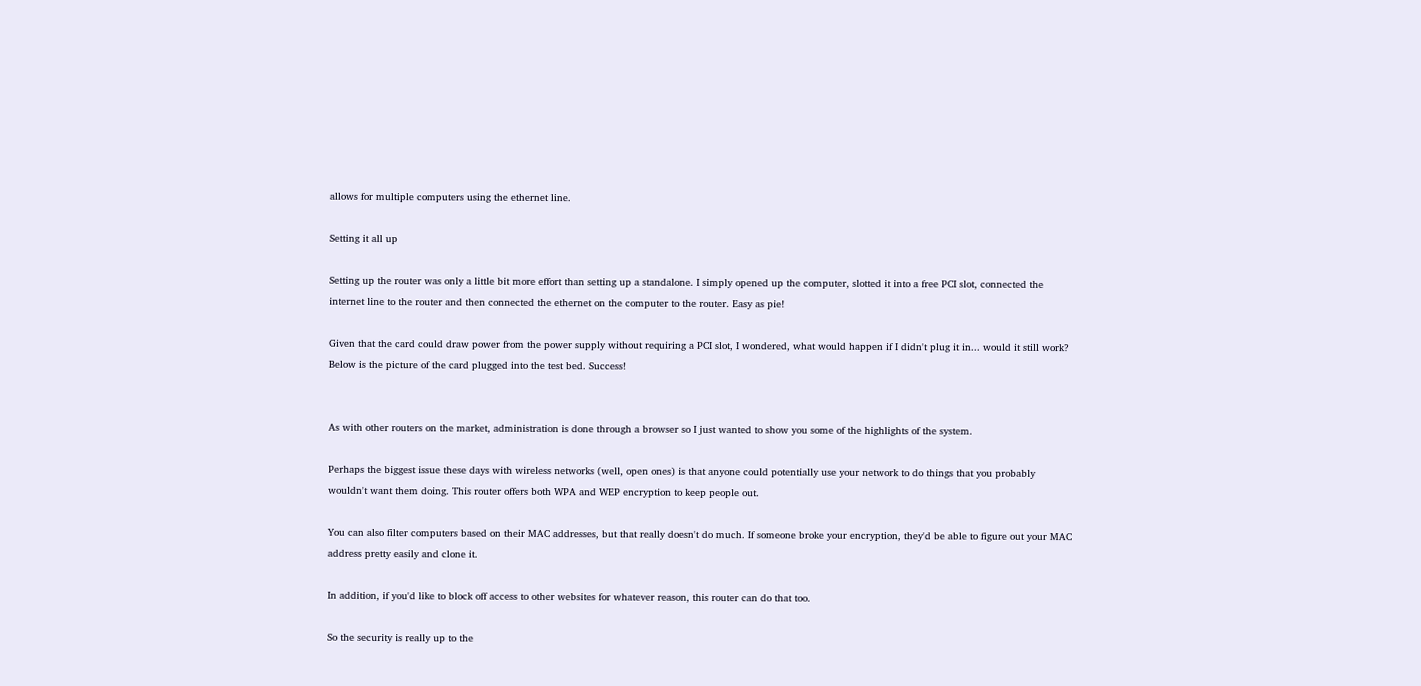allows for multiple computers using the ethernet line.

Setting it all up

Setting up the router was only a little bit more effort than setting up a standalone. I simply opened up the computer, slotted it into a free PCI slot, connected the internet line to the router and then connected the ethernet on the computer to the router. Easy as pie!

Given that the card could draw power from the power supply without requiring a PCI slot, I wondered, what would happen if I didn't plug it in... would it still work? Below is the picture of the card plugged into the test bed. Success!


As with other routers on the market, administration is done through a browser so I just wanted to show you some of the highlights of the system.

Perhaps the biggest issue these days with wireless networks (well, open ones) is that anyone could potentially use your network to do things that you probably wouldn't want them doing. This router offers both WPA and WEP encryption to keep people out.

You can also filter computers based on their MAC addresses, but that really doesn't do much. If someone broke your encryption, they'd be able to figure out your MAC address pretty easily and clone it.

In addition, if you'd like to block off access to other websites for whatever reason, this router can do that too.

So the security is really up to the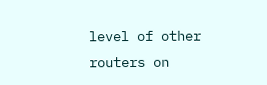level of other routers on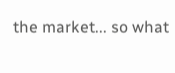the market... so what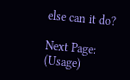else can it do?

Next Page: (Usage)